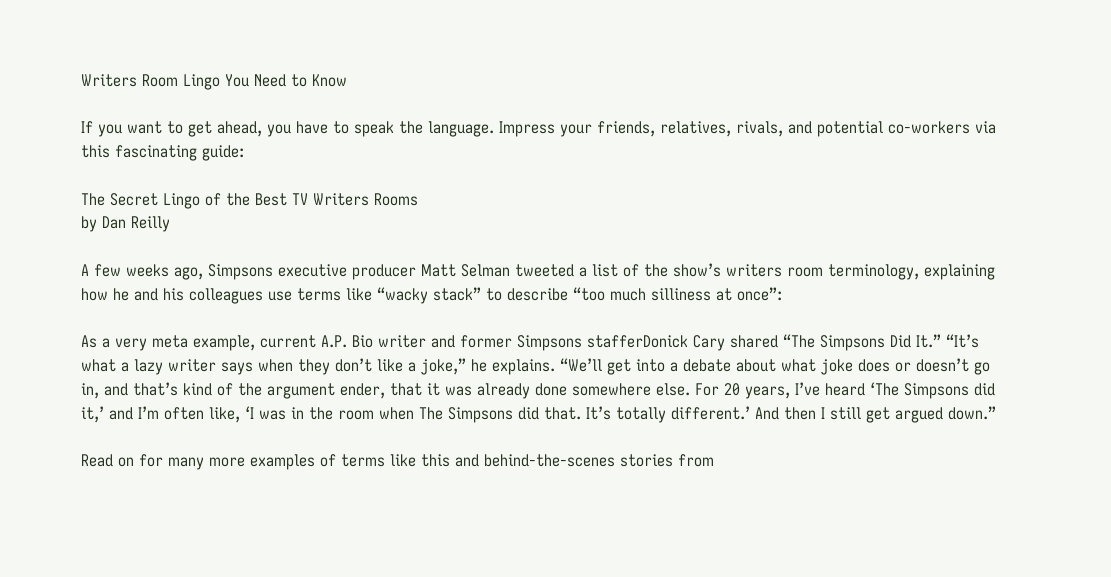Writers Room Lingo You Need to Know

If you want to get ahead, you have to speak the language. Impress your friends, relatives, rivals, and potential co-workers via this fascinating guide:

The Secret Lingo of the Best TV Writers Rooms
by Dan Reilly

A few weeks ago, Simpsons executive producer Matt Selman tweeted a list of the show’s writers room terminology, explaining how he and his colleagues use terms like “wacky stack” to describe “too much silliness at once”:

As a very meta example, current A.P. Bio writer and former Simpsons stafferDonick Cary shared “The Simpsons Did It.” “It’s what a lazy writer says when they don’t like a joke,” he explains. “We’ll get into a debate about what joke does or doesn’t go in, and that’s kind of the argument ender, that it was already done somewhere else. For 20 years, I’ve heard ‘The Simpsons did it,’ and I’m often like, ‘I was in the room when The Simpsons did that. It’s totally different.’ And then I still get argued down.”

Read on for many more examples of terms like this and behind-the-scenes stories from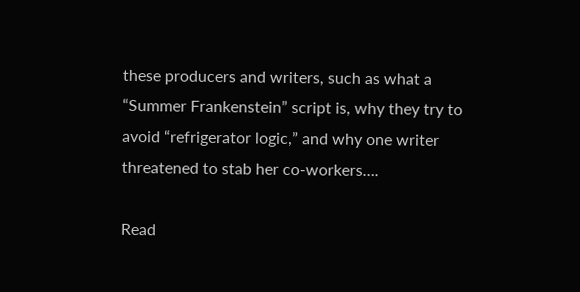these producers and writers, such as what a “Summer Frankenstein” script is, why they try to avoid “refrigerator logic,” and why one writer threatened to stab her co-workers….

Read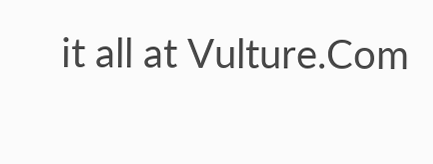it all at Vulture.Com